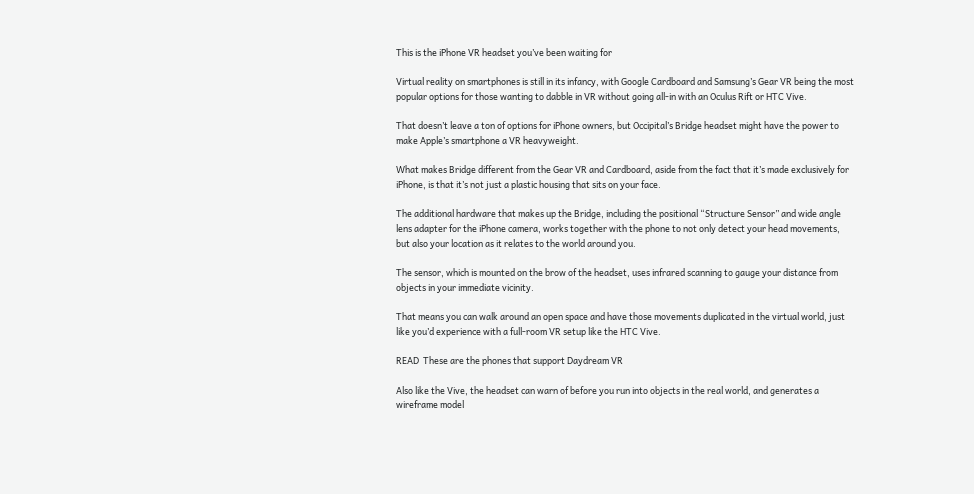This is the iPhone VR headset you’ve been waiting for

Virtual reality on smartphones is still in its infancy, with Google Cardboard and Samsung’s Gear VR being the most popular options for those wanting to dabble in VR without going all-in with an Oculus Rift or HTC Vive.

That doesn’t leave a ton of options for iPhone owners, but Occipital’s Bridge headset might have the power to make Apple’s smartphone a VR heavyweight.

What makes Bridge different from the Gear VR and Cardboard, aside from the fact that it’s made exclusively for iPhone, is that it’s not just a plastic housing that sits on your face.

The additional hardware that makes up the Bridge, including the positional “Structure Sensor” and wide angle lens adapter for the iPhone camera, works together with the phone to not only detect your head movements, but also your location as it relates to the world around you.

The sensor, which is mounted on the brow of the headset, uses infrared scanning to gauge your distance from objects in your immediate vicinity.

That means you can walk around an open space and have those movements duplicated in the virtual world, just like you’d experience with a full-room VR setup like the HTC Vive.

READ  These are the phones that support Daydream VR

Also like the Vive, the headset can warn of before you run into objects in the real world, and generates a wireframe model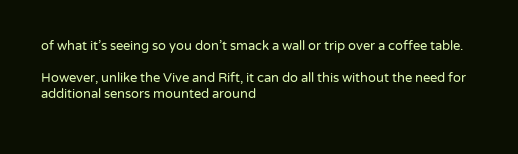of what it’s seeing so you don’t smack a wall or trip over a coffee table.

However, unlike the Vive and Rift, it can do all this without the need for additional sensors mounted around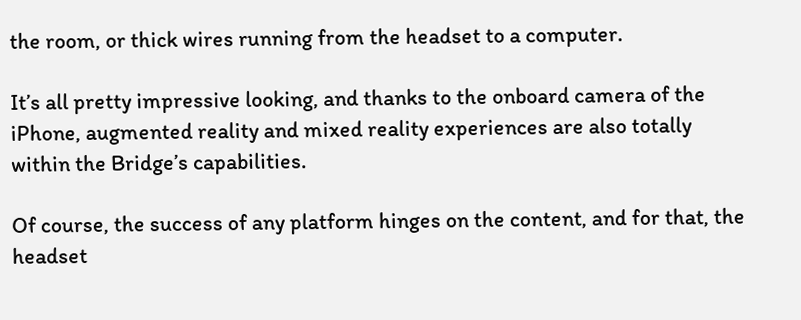the room, or thick wires running from the headset to a computer.

It’s all pretty impressive looking, and thanks to the onboard camera of the iPhone, augmented reality and mixed reality experiences are also totally within the Bridge’s capabilities.

Of course, the success of any platform hinges on the content, and for that, the headset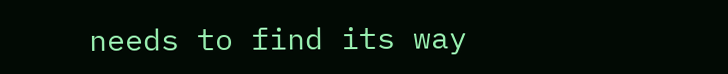needs to find its way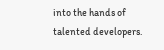into the hands of talented developers.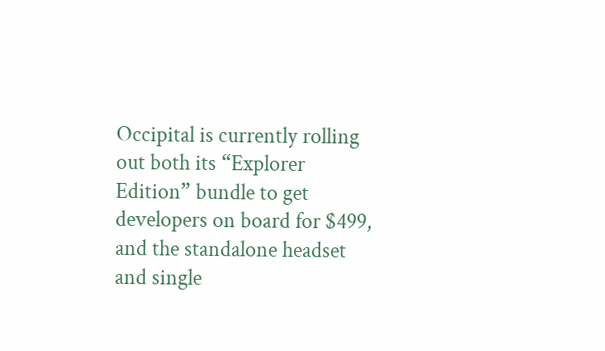Occipital is currently rolling out both its “Explorer Edition” bundle to get developers on board for $499, and the standalone headset and single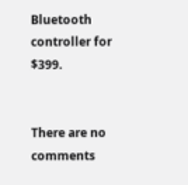Bluetooth controller for $399.


There are no comments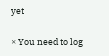yet

× You need to log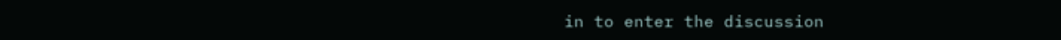in to enter the discussion